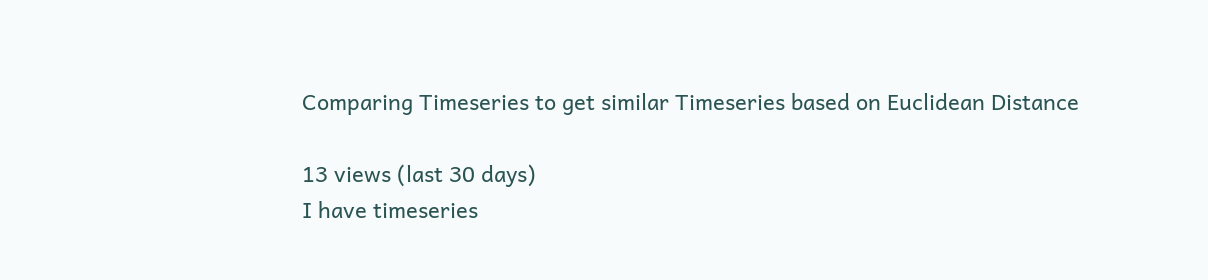Comparing Timeseries to get similar Timeseries based on Euclidean Distance

13 views (last 30 days)
I have timeseries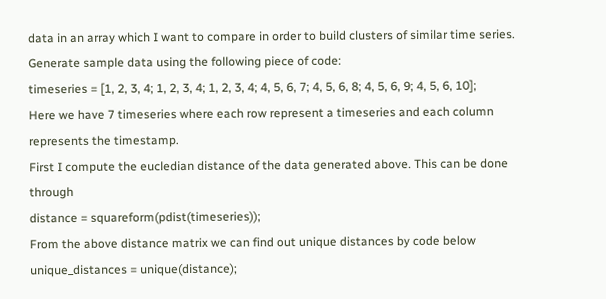data in an array which I want to compare in order to build clusters of similar time series.
Generate sample data using the following piece of code:
timeseries = [1, 2, 3, 4; 1, 2, 3, 4; 1, 2, 3, 4; 4, 5, 6, 7; 4, 5, 6, 8; 4, 5, 6, 9; 4, 5, 6, 10];
Here we have 7 timeseries where each row represent a timeseries and each column represents the timestamp.
First I compute the eucledian distance of the data generated above. This can be done through
distance = squareform(pdist(timeseries));
From the above distance matrix we can find out unique distances by code below
unique_distances = unique(distance);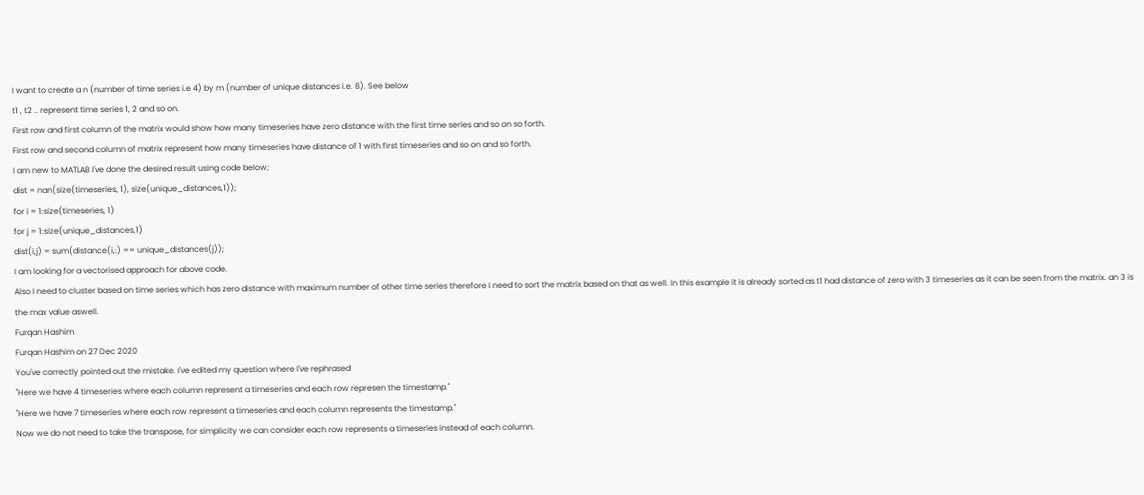I want to create a n (number of time series i.e 4) by m (number of unique distances i.e. 8). See below
t1 , t2 .. represent time series 1, 2 and so on.
First row and first column of the matrix would show how many timeseries have zero distance with the first time series and so on so forth.
First row and second column of matrix represent how many timeseries have distance of 1 with first timeseries and so on and so forth.
I am new to MATLAB I've done the desired result using code below;
dist = nan(size(timeseries, 1), size(unique_distances,1));
for i = 1:size(timeseries, 1)
for j = 1:size(unique_distances,1)
dist(i,j) = sum(distance(i,:) == unique_distances(j));
I am looking for a vectorised approach for above code.
Also I need to cluster based on time series which has zero distance with maximum number of other time series therefore I need to sort the matrix based on that as well. In this example it is already sorted as t1 had distance of zero with 3 timeseries as it can be seen from the matrix. an 3 is the max value aswell.
Furqan Hashim
Furqan Hashim on 27 Dec 2020
You've correctly pointed out the mistake. I've edited my question where I've rephrased
"Here we have 4 timeseries where each column represent a timeseries and each row represen the timestamp."
"Here we have 7 timeseries where each row represent a timeseries and each column represents the timestamp."
Now we do not need to take the transpose, for simplicity we can consider each row represents a timeseries instead of each column.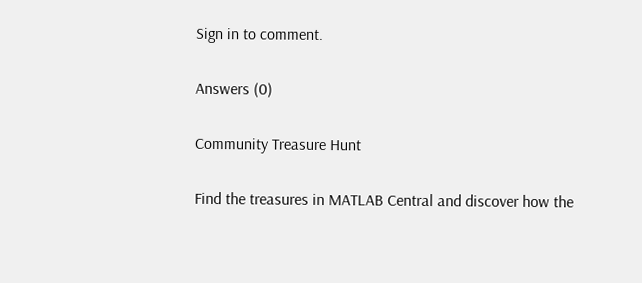Sign in to comment.

Answers (0)

Community Treasure Hunt

Find the treasures in MATLAB Central and discover how the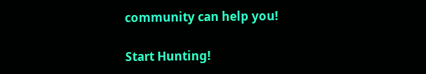community can help you!

Start Hunting!